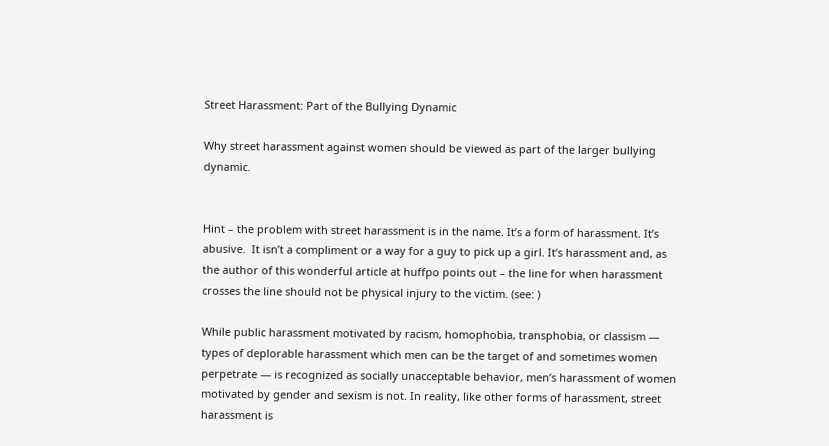Street Harassment: Part of the Bullying Dynamic

Why street harassment against women should be viewed as part of the larger bullying dynamic.


Hint – the problem with street harassment is in the name. It’s a form of harassment. It’s abusive.  It isn’t a compliment or a way for a guy to pick up a girl. It’s harassment and, as the author of this wonderful article at huffpo points out – the line for when harassment crosses the line should not be physical injury to the victim. (see: )

While public harassment motivated by racism, homophobia, transphobia, or classism — types of deplorable harassment which men can be the target of and sometimes women perpetrate — is recognized as socially unacceptable behavior, men’s harassment of women motivated by gender and sexism is not. In reality, like other forms of harassment, street harassment is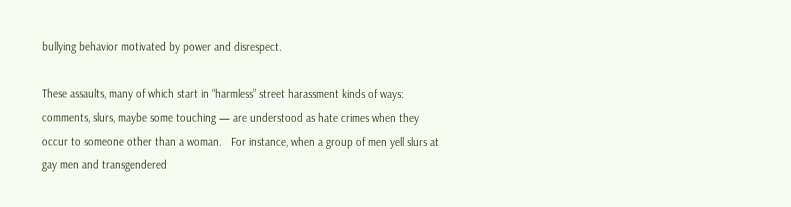bullying behavior motivated by power and disrespect.

These assaults, many of which start in “harmless” street harassment kinds of ways: comments, slurs, maybe some touching — are understood as hate crimes when they occur to someone other than a woman.   For instance, when a group of men yell slurs at gay men and transgendered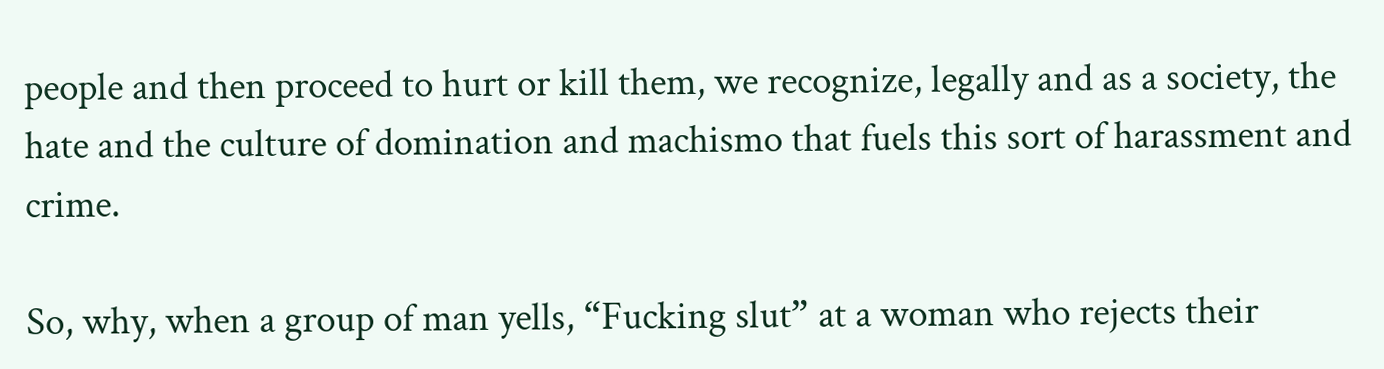people and then proceed to hurt or kill them, we recognize, legally and as a society, the hate and the culture of domination and machismo that fuels this sort of harassment and crime.

So, why, when a group of man yells, “Fucking slut” at a woman who rejects their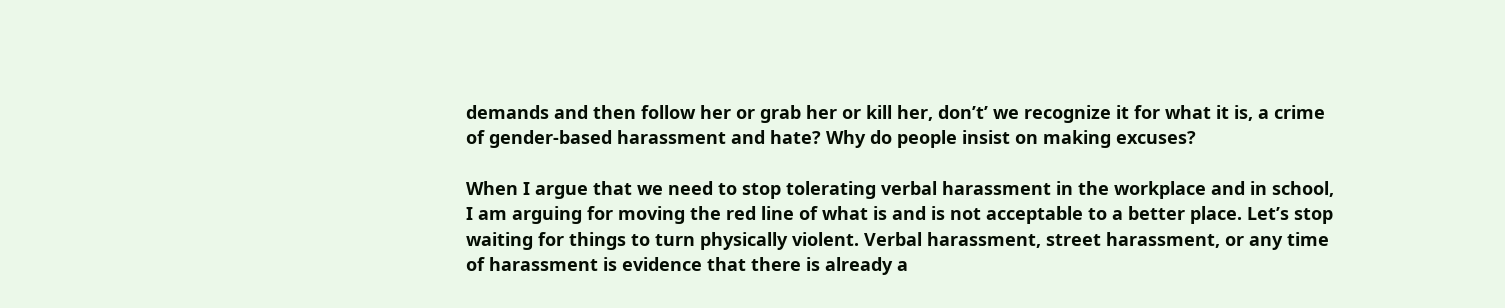demands and then follow her or grab her or kill her, don’t’ we recognize it for what it is, a crime of gender-based harassment and hate? Why do people insist on making excuses?

When I argue that we need to stop tolerating verbal harassment in the workplace and in school, I am arguing for moving the red line of what is and is not acceptable to a better place. Let’s stop waiting for things to turn physically violent. Verbal harassment, street harassment, or any time of harassment is evidence that there is already a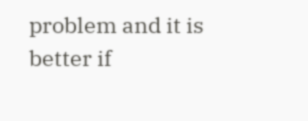problem and it is better if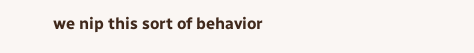we nip this sort of behavior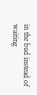in the bud instead of waiting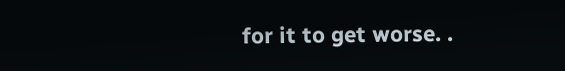for it to get worse. .